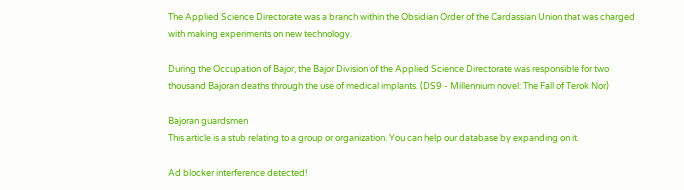The Applied Science Directorate was a branch within the Obsidian Order of the Cardassian Union that was charged with making experiments on new technology.

During the Occupation of Bajor, the Bajor Division of the Applied Science Directorate was responsible for two thousand Bajoran deaths through the use of medical implants. (DS9 - Millennium novel: The Fall of Terok Nor)

Bajoran guardsmen
This article is a stub relating to a group or organization. You can help our database by expanding on it.

Ad blocker interference detected!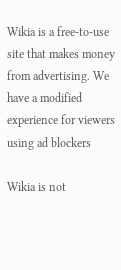Wikia is a free-to-use site that makes money from advertising. We have a modified experience for viewers using ad blockers

Wikia is not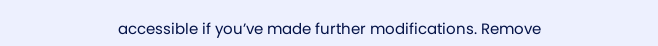accessible if you’ve made further modifications. Remove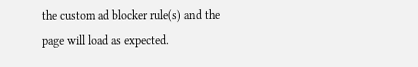the custom ad blocker rule(s) and the page will load as expected.